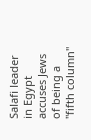Salafi leader in Egypt accuses Jews of being a "fifth column"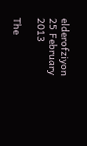elderofziyon 25 February 2013

The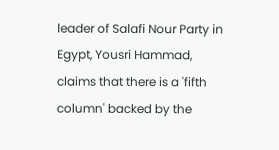leader of Salafi Nour Party in Egypt, Yousri Hammad, claims that there is a 'fifth column' backed by the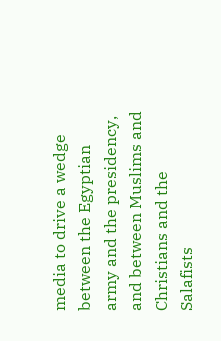media to drive a wedge between the Egyptian army and the presidency, and between Muslims and Christians and the Salafists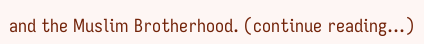and the Muslim Brotherhood. (continue reading...)